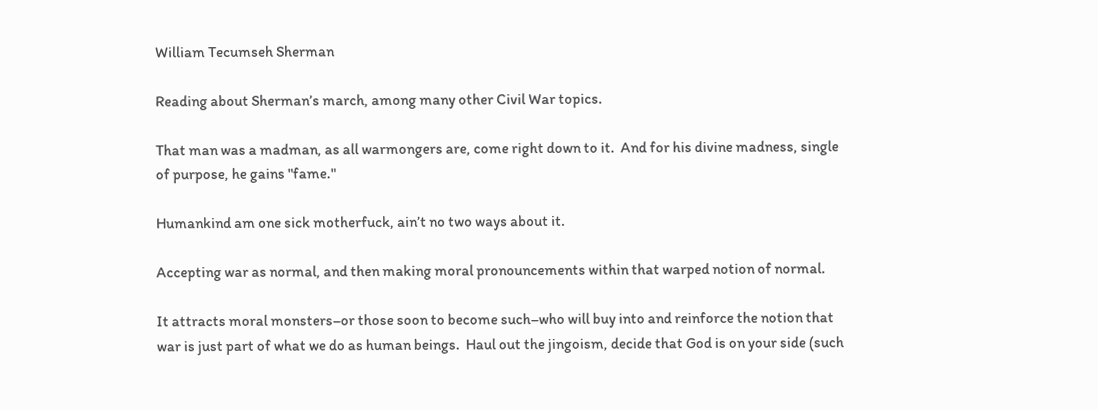William Tecumseh Sherman

Reading about Sherman’s march, among many other Civil War topics.

That man was a madman, as all warmongers are, come right down to it.  And for his divine madness, single of purpose, he gains "fame."

Humankind am one sick motherfuck, ain’t no two ways about it.

Accepting war as normal, and then making moral pronouncements within that warped notion of normal.

It attracts moral monsters–or those soon to become such–who will buy into and reinforce the notion that war is just part of what we do as human beings.  Haul out the jingoism, decide that God is on your side (such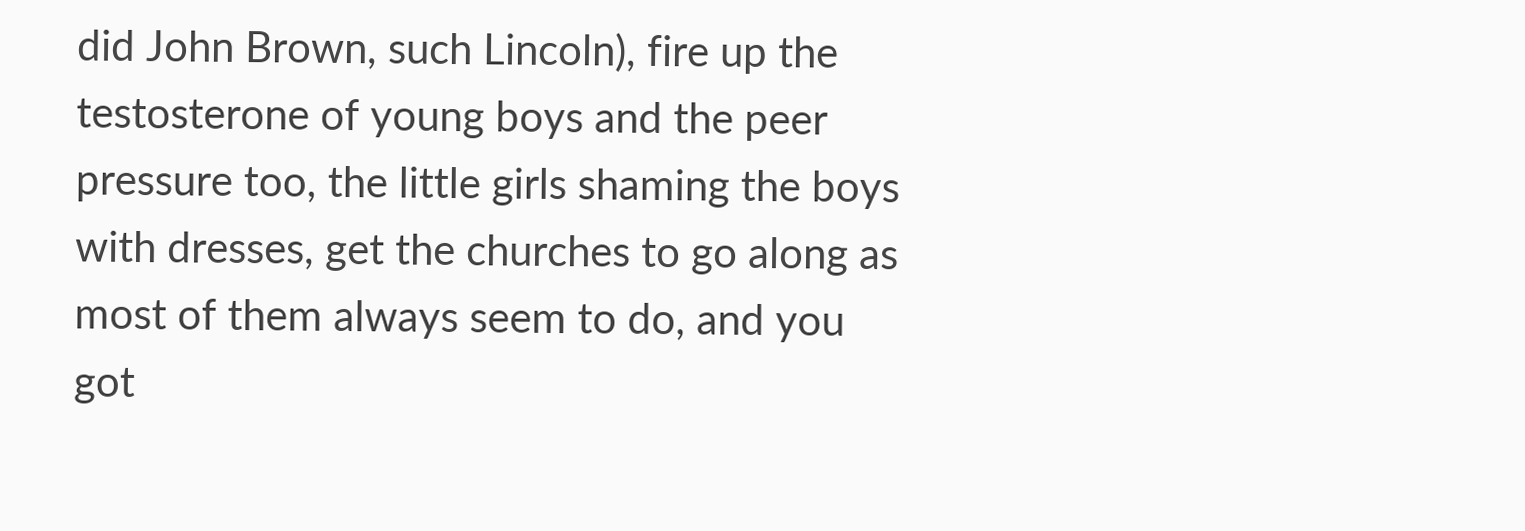did John Brown, such Lincoln), fire up the testosterone of young boys and the peer pressure too, the little girls shaming the boys with dresses, get the churches to go along as most of them always seem to do, and you got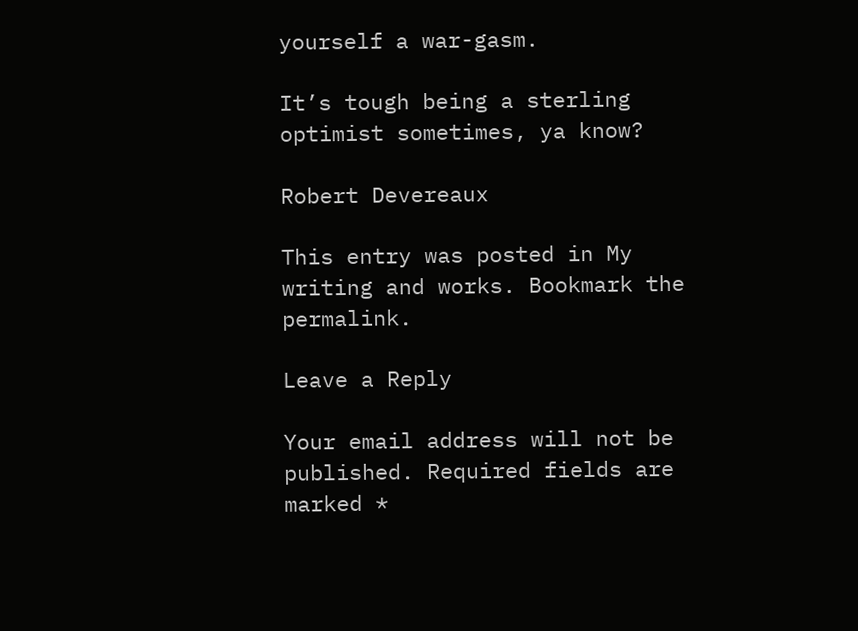yourself a war-gasm.

It’s tough being a sterling optimist sometimes, ya know?

Robert Devereaux

This entry was posted in My writing and works. Bookmark the permalink.

Leave a Reply

Your email address will not be published. Required fields are marked *